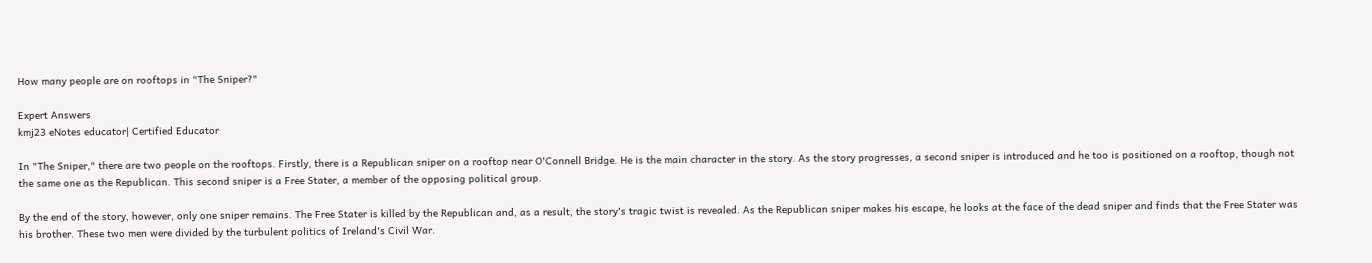How many people are on rooftops in "The Sniper?"

Expert Answers
kmj23 eNotes educator| Certified Educator

In "The Sniper," there are two people on the rooftops. Firstly, there is a Republican sniper on a rooftop near O'Connell Bridge. He is the main character in the story. As the story progresses, a second sniper is introduced and he too is positioned on a rooftop, though not the same one as the Republican. This second sniper is a Free Stater, a member of the opposing political group.

By the end of the story, however, only one sniper remains. The Free Stater is killed by the Republican and, as a result, the story's tragic twist is revealed. As the Republican sniper makes his escape, he looks at the face of the dead sniper and finds that the Free Stater was his brother. These two men were divided by the turbulent politics of Ireland's Civil War.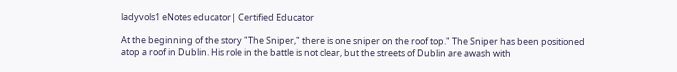ladyvols1 eNotes educator| Certified Educator

At the beginning of the story "The Sniper," there is one sniper on the roof top." The Sniper has been positioned atop a roof in Dublin. His role in the battle is not clear, but the streets of Dublin are awash with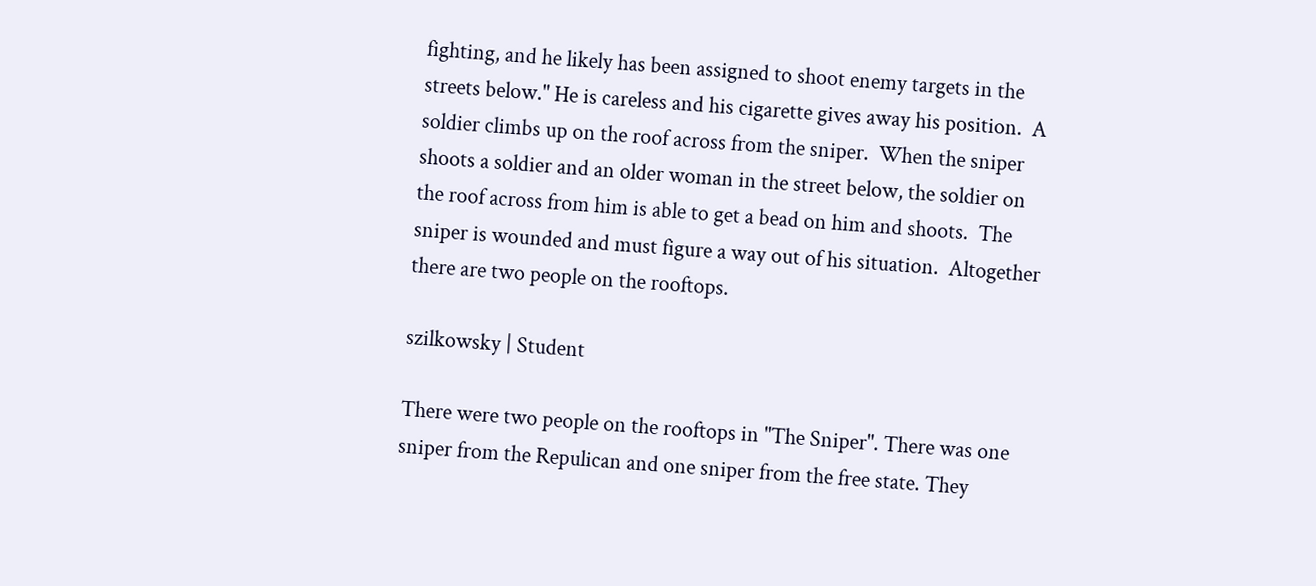fighting, and he likely has been assigned to shoot enemy targets in the streets below." He is careless and his cigarette gives away his position.  A soldier climbs up on the roof across from the sniper.  When the sniper shoots a soldier and an older woman in the street below, the soldier on the roof across from him is able to get a bead on him and shoots.  The sniper is wounded and must figure a way out of his situation.  Altogether there are two people on the rooftops.

szilkowsky | Student

There were two people on the rooftops in "The Sniper". There was one sniper from the Repulican and one sniper from the free state. They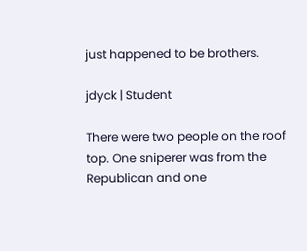just happened to be brothers.

jdyck | Student

There were two people on the roof top. One sniperer was from the Republican and one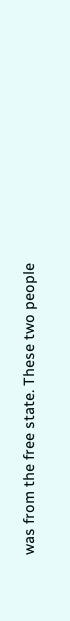was from the free state. These two people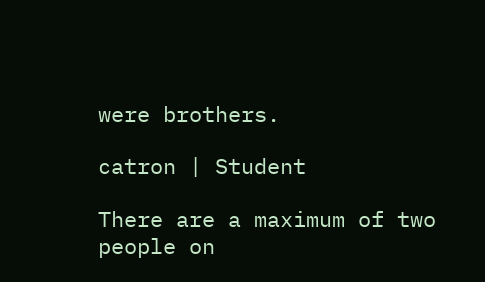were brothers.

catron | Student

There are a maximum of two people on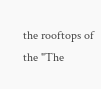the rooftops of the "The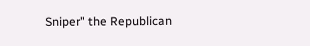Sniper" the Republican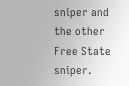sniper and the other Free State sniper.